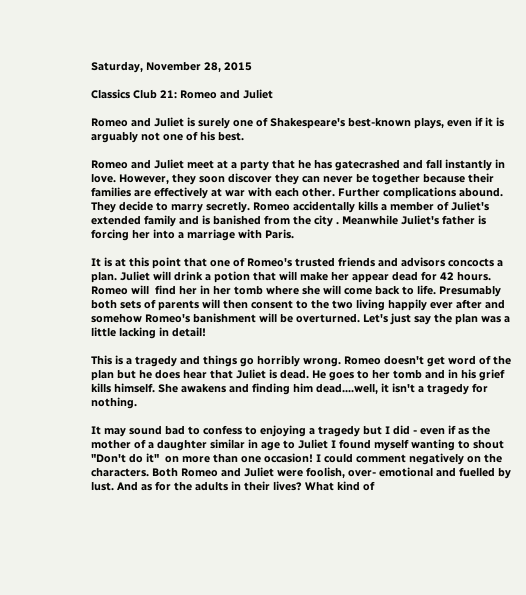Saturday, November 28, 2015

Classics Club 21: Romeo and Juliet

Romeo and Juliet is surely one of Shakespeare's best-known plays, even if it is arguably not one of his best.

Romeo and Juliet meet at a party that he has gatecrashed and fall instantly in love. However, they soon discover they can never be together because their families are effectively at war with each other. Further complications abound. They decide to marry secretly. Romeo accidentally kills a member of Juliet's extended family and is banished from the city . Meanwhile Juliet's father is forcing her into a marriage with Paris.

It is at this point that one of Romeo's trusted friends and advisors concocts a plan. Juliet will drink a potion that will make her appear dead for 42 hours. Romeo will  find her in her tomb where she will come back to life. Presumably both sets of parents will then consent to the two living happily ever after and somehow Romeo's banishment will be overturned. Let's just say the plan was a little lacking in detail!

This is a tragedy and things go horribly wrong. Romeo doesn't get word of the plan but he does hear that Juliet is dead. He goes to her tomb and in his grief kills himself. She awakens and finding him dead....well, it isn't a tragedy for nothing.

It may sound bad to confess to enjoying a tragedy but I did - even if as the mother of a daughter similar in age to Juliet I found myself wanting to shout "Don't do it"  on more than one occasion! I could comment negatively on the characters. Both Romeo and Juliet were foolish, over- emotional and fuelled by lust. And as for the adults in their lives? What kind of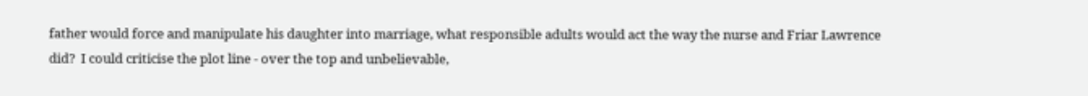father would force and manipulate his daughter into marriage, what responsible adults would act the way the nurse and Friar Lawrence did?  I could criticise the plot line - over the top and unbelievable,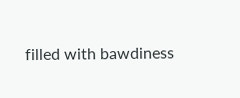filled with bawdiness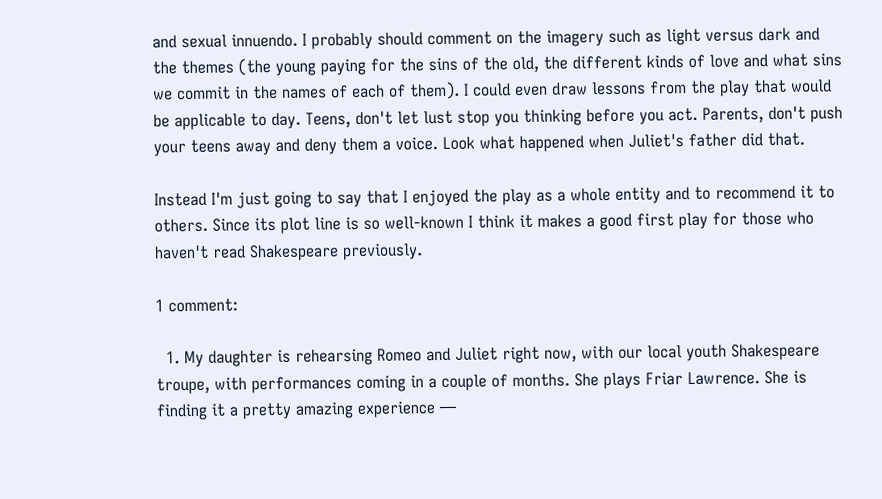and sexual innuendo. I probably should comment on the imagery such as light versus dark and the themes (the young paying for the sins of the old, the different kinds of love and what sins we commit in the names of each of them). I could even draw lessons from the play that would be applicable to day. Teens, don't let lust stop you thinking before you act. Parents, don't push your teens away and deny them a voice. Look what happened when Juliet's father did that.

Instead I'm just going to say that I enjoyed the play as a whole entity and to recommend it to others. Since its plot line is so well-known I think it makes a good first play for those who haven't read Shakespeare previously.

1 comment:

  1. My daughter is rehearsing Romeo and Juliet right now, with our local youth Shakespeare troupe, with performances coming in a couple of months. She plays Friar Lawrence. She is finding it a pretty amazing experience —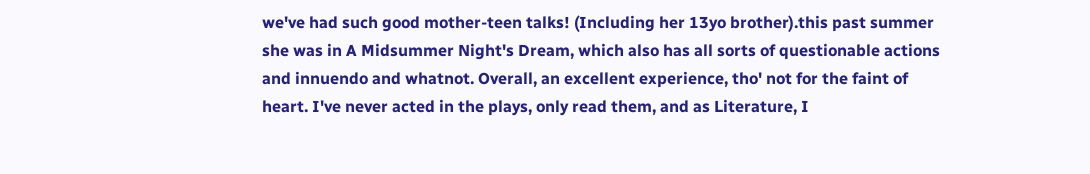we've had such good mother-teen talks! (Including her 13yo brother).this past summer she was in A Midsummer Night's Dream, which also has all sorts of questionable actions and innuendo and whatnot. Overall, an excellent experience, tho' not for the faint of heart. I've never acted in the plays, only read them, and as Literature, I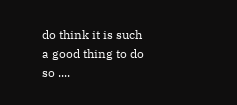do think it is such a good thing to do so ....